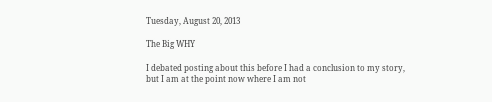Tuesday, August 20, 2013

The Big WHY

I debated posting about this before I had a conclusion to my story, but I am at the point now where I am not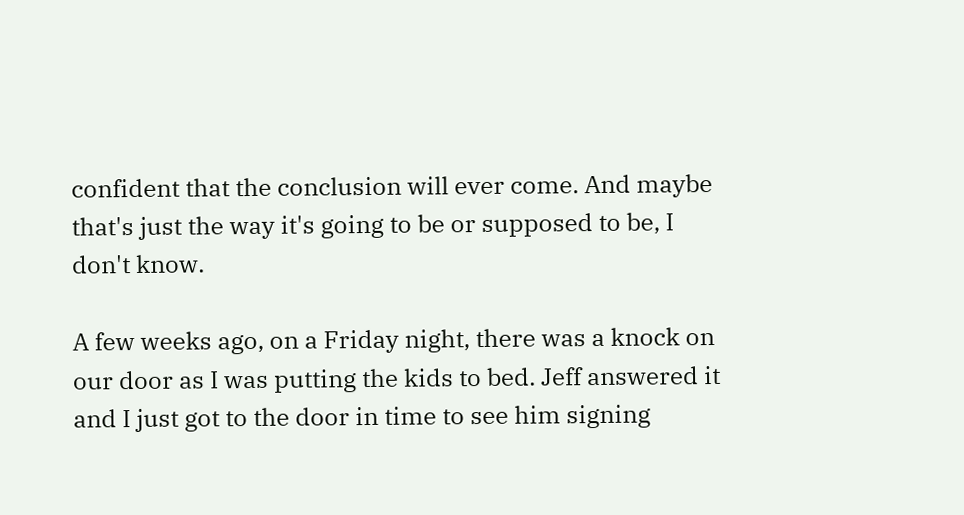confident that the conclusion will ever come. And maybe that's just the way it's going to be or supposed to be, I don't know.

A few weeks ago, on a Friday night, there was a knock on our door as I was putting the kids to bed. Jeff answered it and I just got to the door in time to see him signing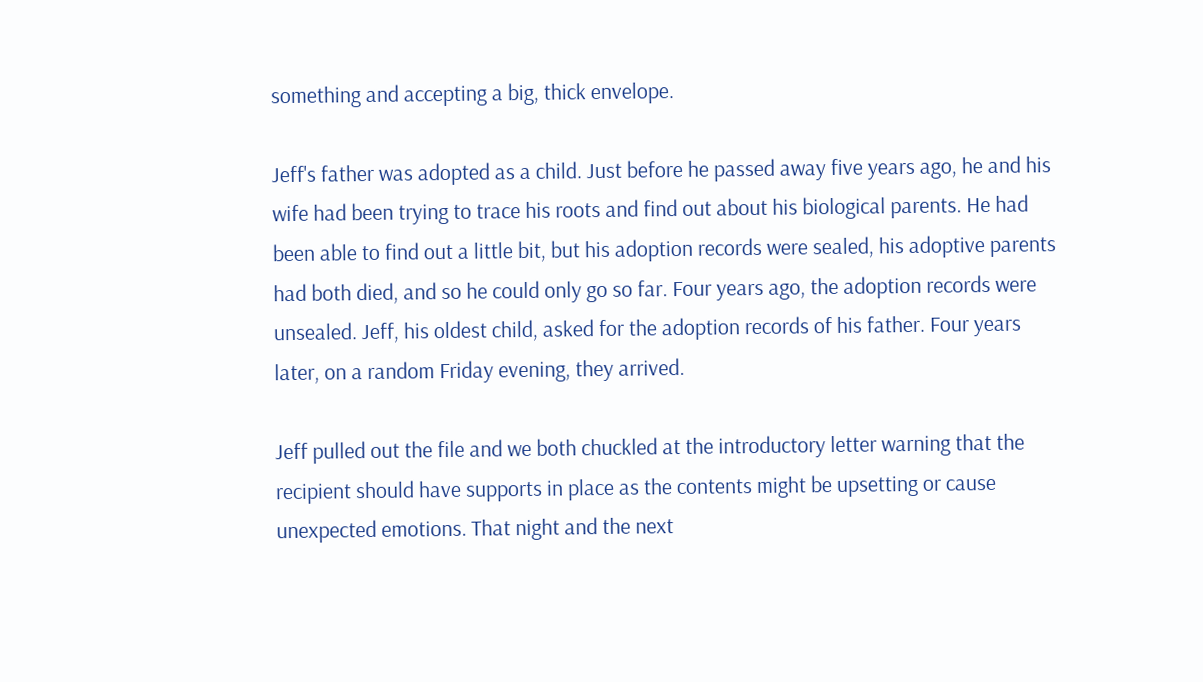something and accepting a big, thick envelope.

Jeff's father was adopted as a child. Just before he passed away five years ago, he and his wife had been trying to trace his roots and find out about his biological parents. He had been able to find out a little bit, but his adoption records were sealed, his adoptive parents had both died, and so he could only go so far. Four years ago, the adoption records were unsealed. Jeff, his oldest child, asked for the adoption records of his father. Four years later, on a random Friday evening, they arrived.

Jeff pulled out the file and we both chuckled at the introductory letter warning that the recipient should have supports in place as the contents might be upsetting or cause unexpected emotions. That night and the next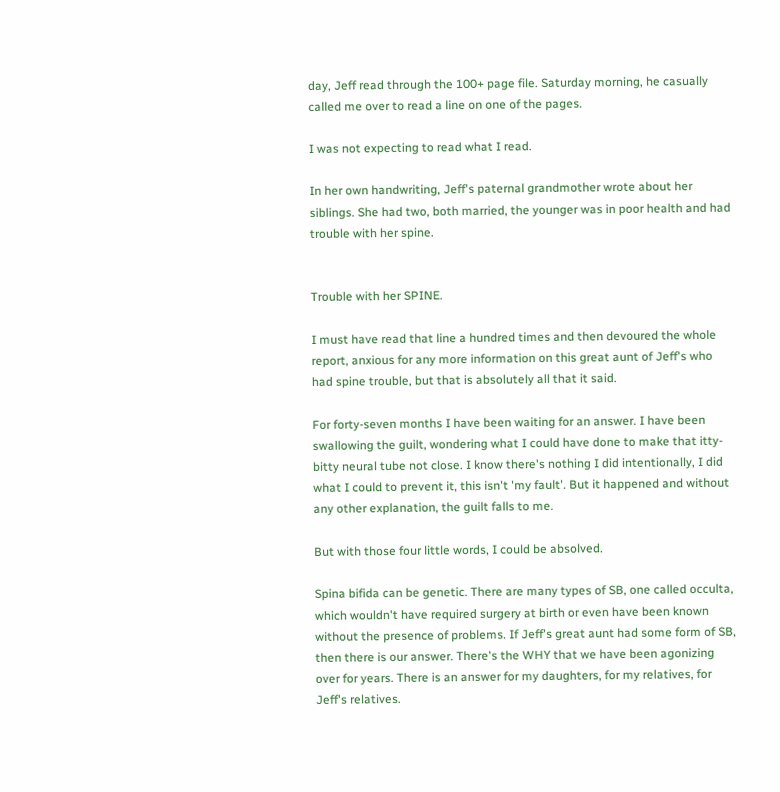day, Jeff read through the 100+ page file. Saturday morning, he casually called me over to read a line on one of the pages.

I was not expecting to read what I read.

In her own handwriting, Jeff's paternal grandmother wrote about her siblings. She had two, both married, the younger was in poor health and had trouble with her spine.


Trouble with her SPINE.

I must have read that line a hundred times and then devoured the whole report, anxious for any more information on this great aunt of Jeff's who had spine trouble, but that is absolutely all that it said.

For forty-seven months I have been waiting for an answer. I have been swallowing the guilt, wondering what I could have done to make that itty-bitty neural tube not close. I know there's nothing I did intentionally, I did what I could to prevent it, this isn't 'my fault'. But it happened and without any other explanation, the guilt falls to me.

But with those four little words, I could be absolved.

Spina bifida can be genetic. There are many types of SB, one called occulta, which wouldn't have required surgery at birth or even have been known without the presence of problems. If Jeff's great aunt had some form of SB, then there is our answer. There's the WHY that we have been agonizing over for years. There is an answer for my daughters, for my relatives, for Jeff's relatives.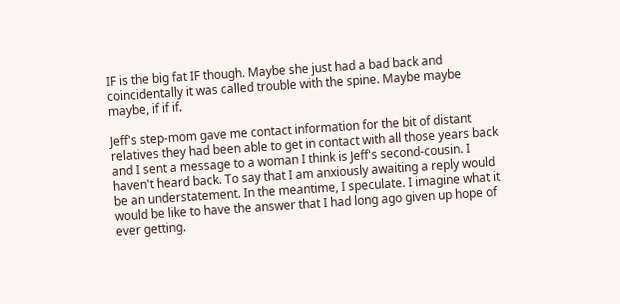IF is the big fat IF though. Maybe she just had a bad back and coincidentally it was called trouble with the spine. Maybe maybe maybe, if if if.

Jeff's step-mom gave me contact information for the bit of distant relatives they had been able to get in contact with all those years back and I sent a message to a woman I think is Jeff's second-cousin. I haven't heard back. To say that I am anxiously awaiting a reply would be an understatement. In the meantime, I speculate. I imagine what it would be like to have the answer that I had long ago given up hope of ever getting.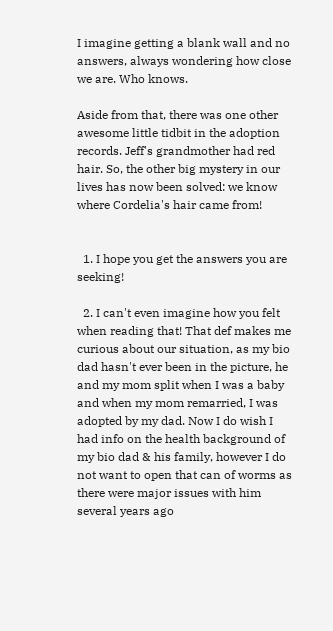I imagine getting a blank wall and no answers, always wondering how close we are. Who knows.

Aside from that, there was one other awesome little tidbit in the adoption records. Jeff's grandmother had red hair. So, the other big mystery in our lives has now been solved: we know where Cordelia's hair came from!


  1. I hope you get the answers you are seeking!

  2. I can't even imagine how you felt when reading that! That def makes me curious about our situation, as my bio dad hasn't ever been in the picture, he and my mom split when I was a baby and when my mom remarried, I was adopted by my dad. Now I do wish I had info on the health background of my bio dad & his family, however I do not want to open that can of worms as there were major issues with him several years ago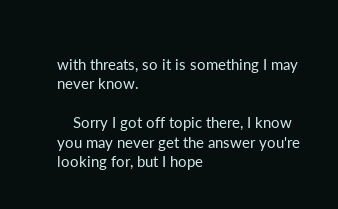with threats, so it is something I may never know.

    Sorry I got off topic there, I know you may never get the answer you're looking for, but I hope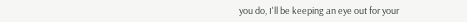you do, I'll be keeping an eye out for your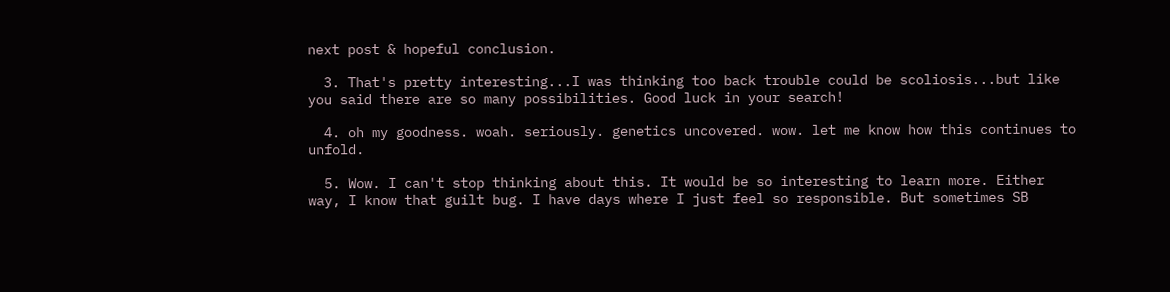next post & hopeful conclusion.

  3. That's pretty interesting...I was thinking too back trouble could be scoliosis...but like you said there are so many possibilities. Good luck in your search!

  4. oh my goodness. woah. seriously. genetics uncovered. wow. let me know how this continues to unfold.

  5. Wow. I can't stop thinking about this. It would be so interesting to learn more. Either way, I know that guilt bug. I have days where I just feel so responsible. But sometimes SB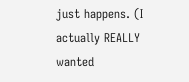just happens. (I actually REALLY wanted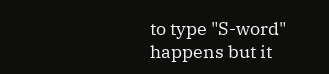to type "S-word" happens but it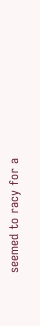seemed to racy for a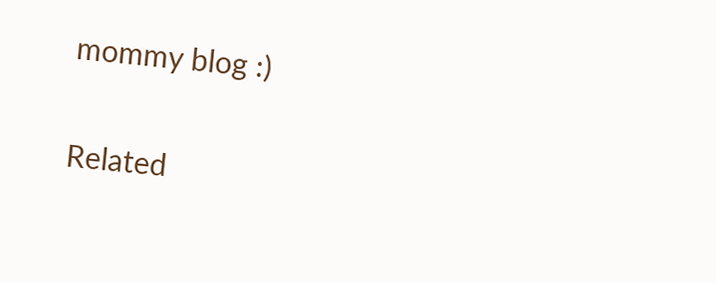mommy blog :)


Related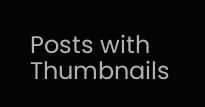Posts with Thumbnails